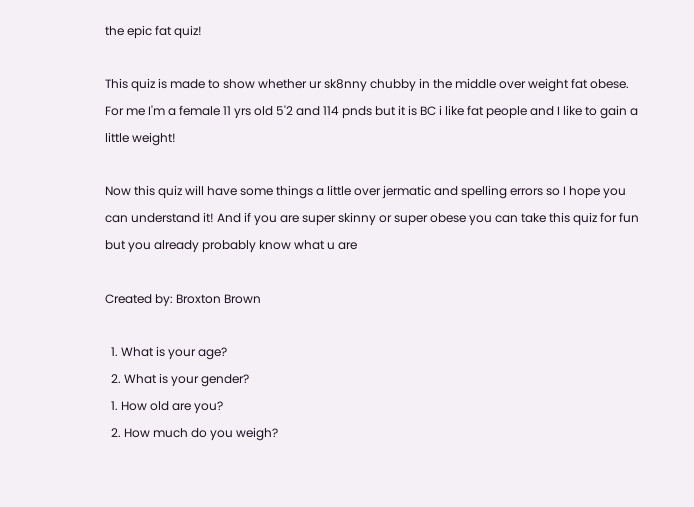the epic fat quiz!

This quiz is made to show whether ur sk8nny chubby in the middle over weight fat obese. For me I'm a female 11 yrs old 5'2 and 114 pnds but it is BC i like fat people and I like to gain a little weight!

Now this quiz will have some things a little over jermatic and spelling errors so I hope you can understand it! And if you are super skinny or super obese you can take this quiz for fun but you already probably know what u are

Created by: Broxton Brown

  1. What is your age?
  2. What is your gender?
  1. How old are you?
  2. How much do you weigh?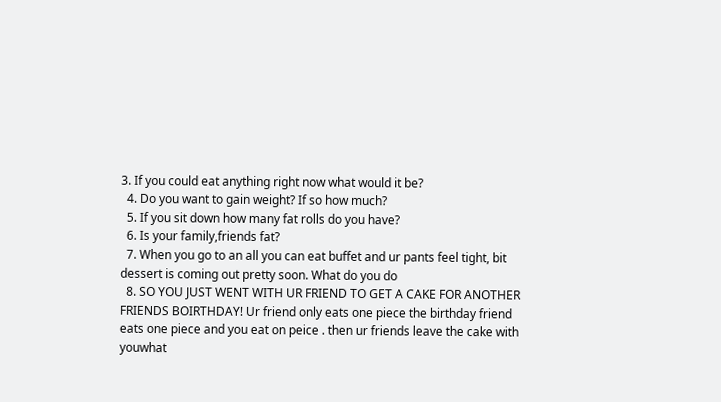3. If you could eat anything right now what would it be?
  4. Do you want to gain weight? If so how much?
  5. If you sit down how many fat rolls do you have?
  6. Is your family,friends fat?
  7. When you go to an all you can eat buffet and ur pants feel tight, bit dessert is coming out pretty soon. What do you do
  8. SO YOU JUST WENT WITH UR FRIEND TO GET A CAKE FOR ANOTHER FRIENDS BOIRTHDAY! Ur friend only eats one piece the birthday friend eats one piece and you eat on peice . then ur friends leave the cake with youwhat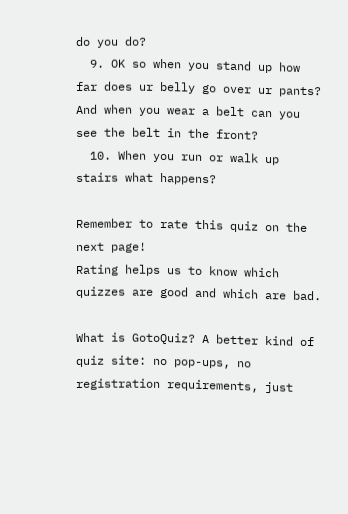do you do?
  9. OK so when you stand up how far does ur belly go over ur pants? And when you wear a belt can you see the belt in the front?
  10. When you run or walk up stairs what happens?

Remember to rate this quiz on the next page!
Rating helps us to know which quizzes are good and which are bad.

What is GotoQuiz? A better kind of quiz site: no pop-ups, no registration requirements, just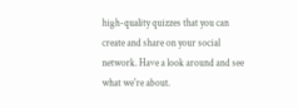high-quality quizzes that you can create and share on your social network. Have a look around and see what we're about.